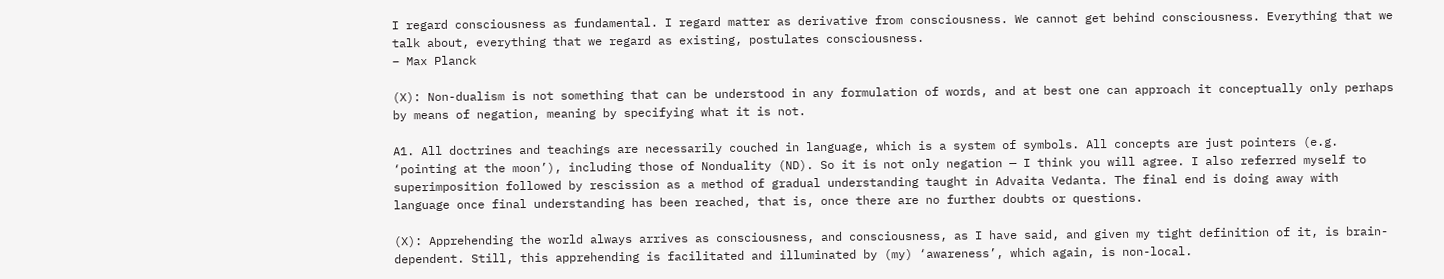I regard consciousness as fundamental. I regard matter as derivative from consciousness. We cannot get behind consciousness. Everything that we talk about, everything that we regard as existing, postulates consciousness.
– Max Planck

(X): Non-dualism is not something that can be understood in any formulation of words, and at best one can approach it conceptually only perhaps by means of negation, meaning by specifying what it is not.

A1. All doctrines and teachings are necessarily couched in language, which is a system of symbols. All concepts are just pointers (e.g. ‘pointing at the moon’), including those of Nonduality (ND). So it is not only negation — I think you will agree. I also referred myself to superimposition followed by rescission as a method of gradual understanding taught in Advaita Vedanta. The final end is doing away with language once final understanding has been reached, that is, once there are no further doubts or questions.

(X): Apprehending the world always arrives as consciousness, and consciousness, as I have said, and given my tight definition of it, is brain-dependent. Still, this apprehending is facilitated and illuminated by (my) ‘awareness’, which again, is non-local.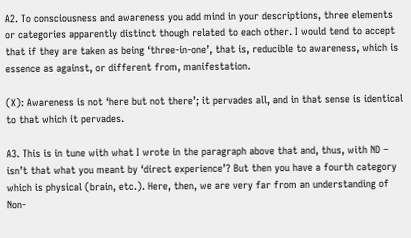A2. To consciousness and awareness you add mind in your descriptions, three elements or categories apparently distinct though related to each other. I would tend to accept that if they are taken as being ‘three-in-one’, that is, reducible to awareness, which is essence as against, or different from, manifestation.

(X): Awareness is not ‘here but not there’; it pervades all, and in that sense is identical to that which it pervades.

A3. This is in tune with what I wrote in the paragraph above that and, thus, with ND – isn’t that what you meant by ‘direct experience’? But then you have a fourth category which is physical (brain, etc.). Here, then, we are very far from an understanding of Non-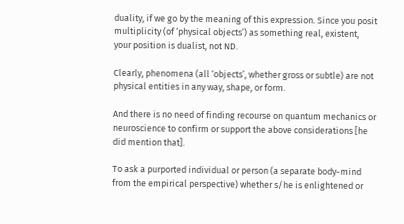duality, if we go by the meaning of this expression. Since you posit multiplicity (of ‘physical objects’) as something real, existent, your position is dualist, not ND.

Clearly, phenomena (all ‘objects’, whether gross or subtle) are not physical entities in any way, shape, or form.

And there is no need of finding recourse on quantum mechanics or neuroscience to confirm or support the above considerations [he did mention that].

To ask a purported individual or person (a separate body-mind from the empirical perspective) whether s/he is enlightened or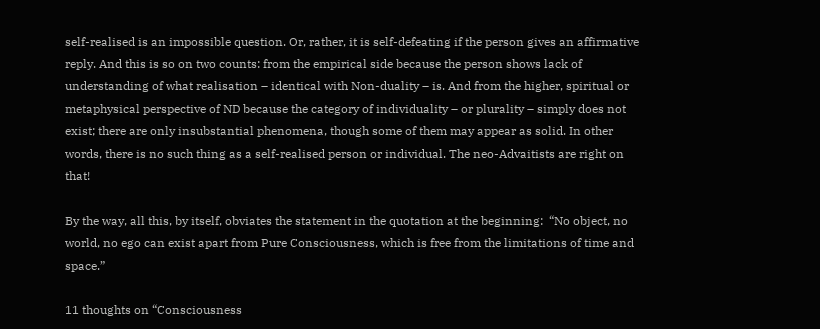self-realised is an impossible question. Or, rather, it is self-defeating if the person gives an affirmative reply. And this is so on two counts: from the empirical side because the person shows lack of understanding of what realisation – identical with Non-duality – is. And from the higher, spiritual or metaphysical perspective of ND because the category of individuality – or plurality – simply does not exist; there are only insubstantial phenomena, though some of them may appear as solid. In other words, there is no such thing as a self-realised person or individual. The neo-Advaitists are right on that!

By the way, all this, by itself, obviates the statement in the quotation at the beginning:  “No object, no world, no ego can exist apart from Pure Consciousness, which is free from the limitations of time and space.”

11 thoughts on “Consciousness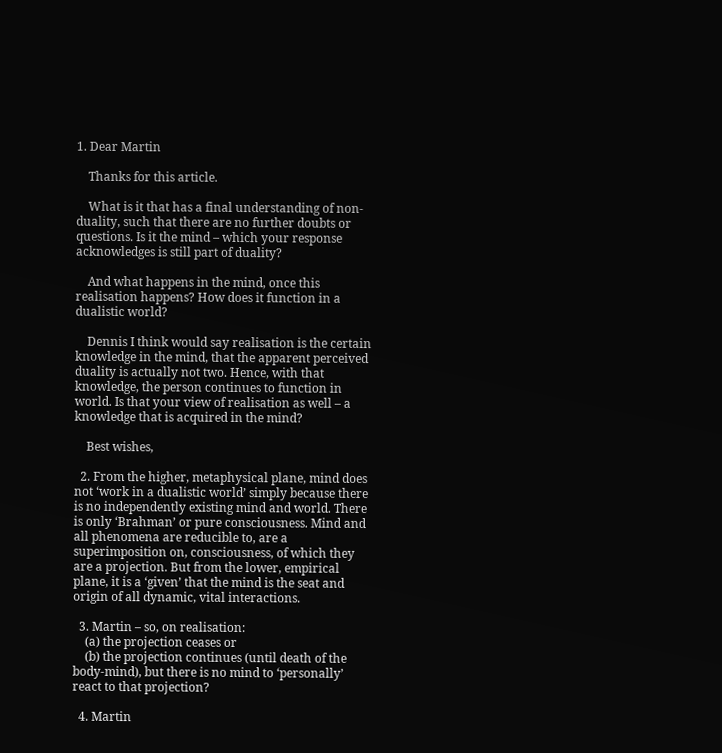1. Dear Martin

    Thanks for this article.

    What is it that has a final understanding of non-duality, such that there are no further doubts or questions. Is it the mind – which your response acknowledges is still part of duality?

    And what happens in the mind, once this realisation happens? How does it function in a dualistic world?

    Dennis I think would say realisation is the certain knowledge in the mind, that the apparent perceived duality is actually not two. Hence, with that knowledge, the person continues to function in world. Is that your view of realisation as well – a knowledge that is acquired in the mind?

    Best wishes,

  2. From the higher, metaphysical plane, mind does not ‘work in a dualistic world’ simply because there is no independently existing mind and world. There is only ‘Brahman’ or pure consciousness. Mind and all phenomena are reducible to, are a superimposition on, consciousness, of which they are a projection. But from the lower, empirical plane, it is a ‘given’ that the mind is the seat and origin of all dynamic, vital interactions.

  3. Martin – so, on realisation:
    (a) the projection ceases or
    (b) the projection continues (until death of the body-mind), but there is no mind to ‘personally’ react to that projection?

  4. Martin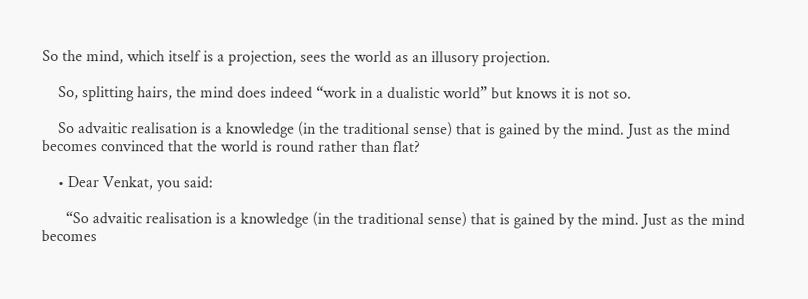So the mind, which itself is a projection, sees the world as an illusory projection.

    So, splitting hairs, the mind does indeed “work in a dualistic world” but knows it is not so.

    So advaitic realisation is a knowledge (in the traditional sense) that is gained by the mind. Just as the mind becomes convinced that the world is round rather than flat?

    • Dear Venkat, you said:

      “So advaitic realisation is a knowledge (in the traditional sense) that is gained by the mind. Just as the mind becomes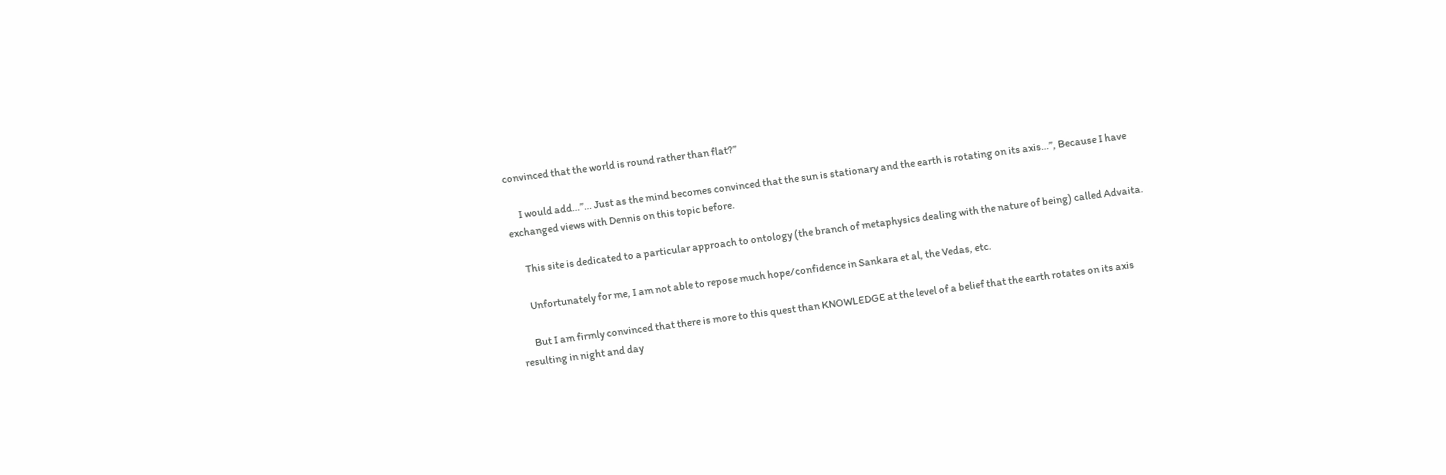convinced that the world is round rather than flat?”

      I would add…”… Just as the mind becomes convinced that the sun is stationary and the earth is rotating on its axis…”, Because I have exchanged views with Dennis on this topic before.

      This site is dedicated to a particular approach to ontology (the branch of metaphysics dealing with the nature of being) called Advaita.

      Unfortunately for me, I am not able to repose much hope/confidence in Sankara et al, the Vedas, etc.

      But I am firmly convinced that there is more to this quest than KNOWLEDGE at the level of a belief that the earth rotates on its axis resulting in night and day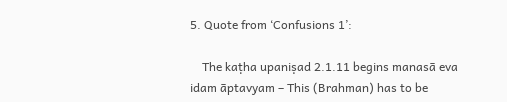5. Quote from ‘Confusions 1’:

    The kaṭha upaniṣad 2.1.11 begins manasā eva idam āptavyam – This (Brahman) has to be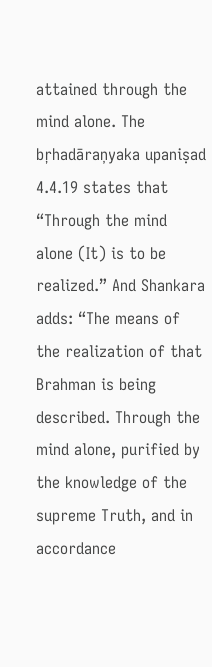attained through the mind alone. The bŗhadāraņyaka upaniṣad 4.4.19 states that “Through the mind alone (It) is to be realized.” And Shankara adds: “The means of the realization of that Brahman is being described. Through the mind alone, purified by the knowledge of the supreme Truth, and in accordance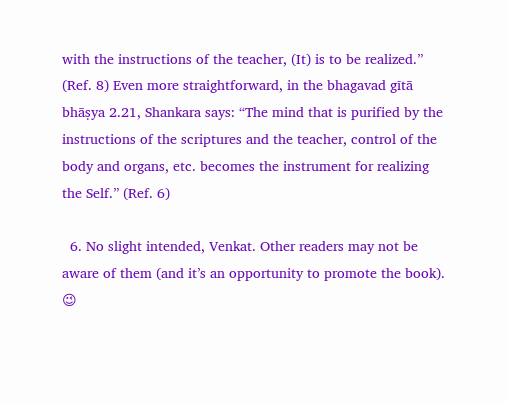with the instructions of the teacher, (It) is to be realized.” (Ref. 8) Even more straightforward, in the bhagavad gītā bhāṣya 2.21, Shankara says: “The mind that is purified by the instructions of the scriptures and the teacher, control of the body and organs, etc. becomes the instrument for realizing the Self.” (Ref. 6)

  6. No slight intended, Venkat. Other readers may not be aware of them (and it’s an opportunity to promote the book). 😉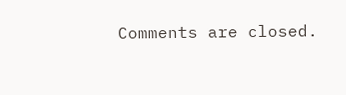Comments are closed.